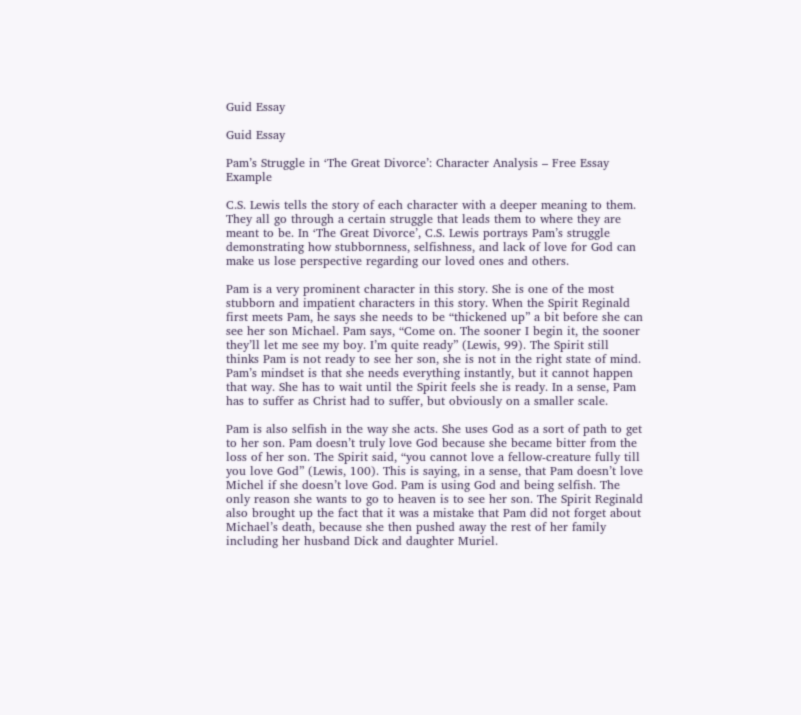Guid Essay

Guid Essay

Pam’s Struggle in ‘The Great Divorce’: Character Analysis – Free Essay Example

C.S. Lewis tells the story of each character with a deeper meaning to them. They all go through a certain struggle that leads them to where they are meant to be. In ‘The Great Divorce’, C.S. Lewis portrays Pam’s struggle demonstrating how stubbornness, selfishness, and lack of love for God can make us lose perspective regarding our loved ones and others.

Pam is a very prominent character in this story. She is one of the most stubborn and impatient characters in this story. When the Spirit Reginald first meets Pam, he says she needs to be “thickened up” a bit before she can see her son Michael. Pam says, “Come on. The sooner I begin it, the sooner they’ll let me see my boy. I’m quite ready” (Lewis, 99). The Spirit still thinks Pam is not ready to see her son, she is not in the right state of mind. Pam’s mindset is that she needs everything instantly, but it cannot happen that way. She has to wait until the Spirit feels she is ready. In a sense, Pam has to suffer as Christ had to suffer, but obviously on a smaller scale.

Pam is also selfish in the way she acts. She uses God as a sort of path to get to her son. Pam doesn’t truly love God because she became bitter from the loss of her son. The Spirit said, “you cannot love a fellow-creature fully till you love God” (Lewis, 100). This is saying, in a sense, that Pam doesn’t love Michel if she doesn’t love God. Pam is using God and being selfish. The only reason she wants to go to heaven is to see her son. The Spirit Reginald also brought up the fact that it was a mistake that Pam did not forget about Michael’s death, because she then pushed away the rest of her family including her husband Dick and daughter Muriel.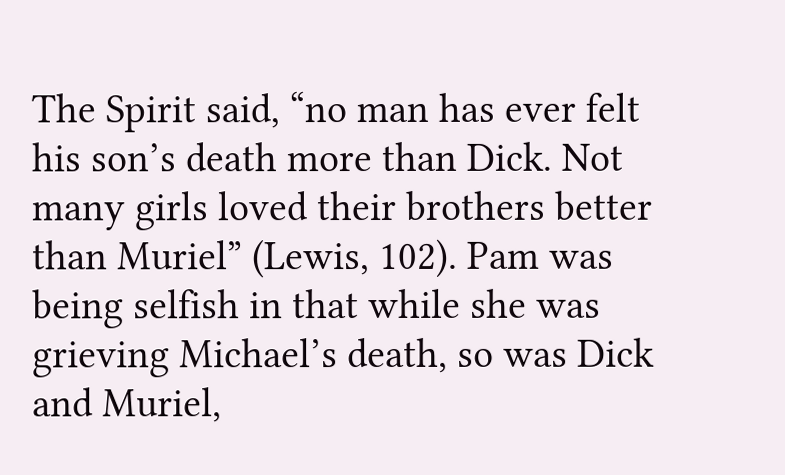The Spirit said, “no man has ever felt his son’s death more than Dick. Not many girls loved their brothers better than Muriel” (Lewis, 102). Pam was being selfish in that while she was grieving Michael’s death, so was Dick and Muriel,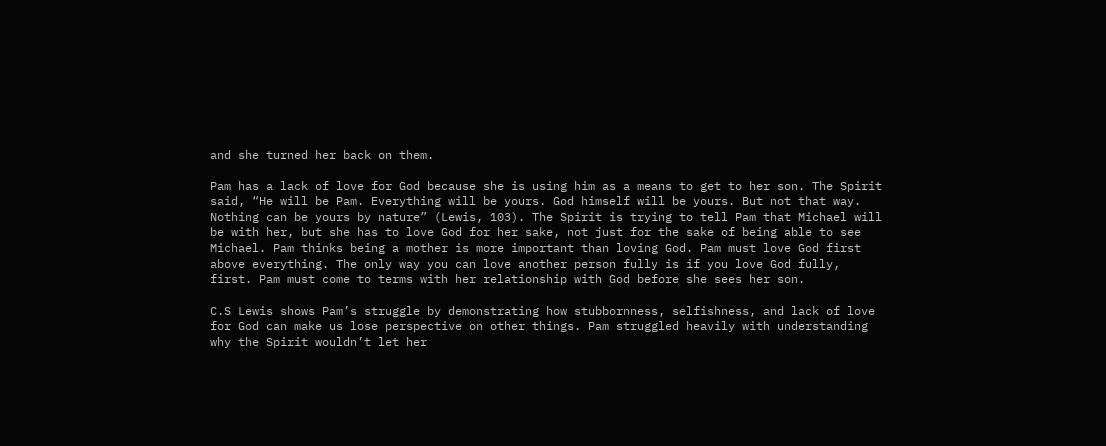and she turned her back on them.

Pam has a lack of love for God because she is using him as a means to get to her son. The Spirit said, “He will be Pam. Everything will be yours. God himself will be yours. But not that way. Nothing can be yours by nature” (Lewis, 103). The Spirit is trying to tell Pam that Michael will be with her, but she has to love God for her sake, not just for the sake of being able to see Michael. Pam thinks being a mother is more important than loving God. Pam must love God first above everything. The only way you can love another person fully is if you love God fully, first. Pam must come to terms with her relationship with God before she sees her son.

C.S Lewis shows Pam’s struggle by demonstrating how stubbornness, selfishness, and lack of love for God can make us lose perspective on other things. Pam struggled heavily with understanding why the Spirit wouldn’t let her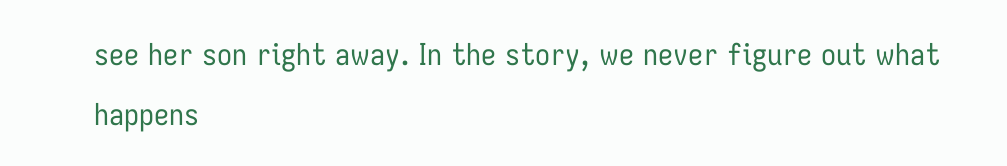see her son right away. In the story, we never figure out what happens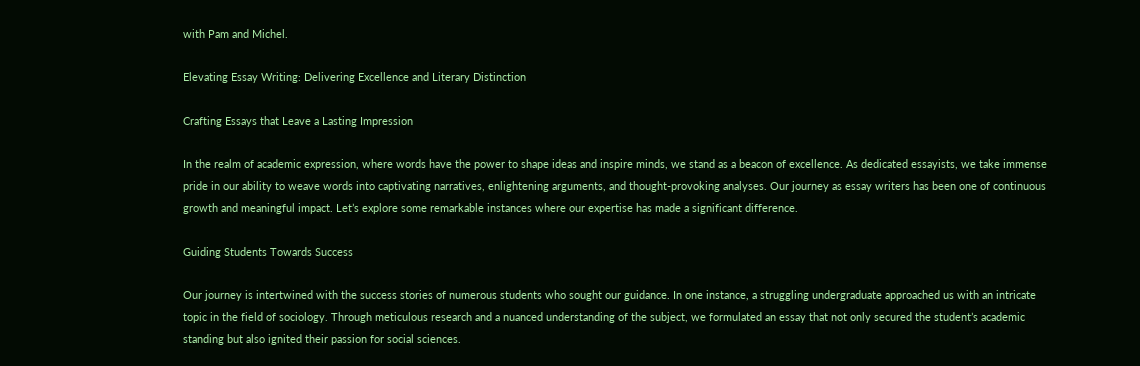with Pam and Michel.

Elevating Essay Writing: Delivering Excellence and Literary Distinction

Crafting Essays that Leave a Lasting Impression

In the realm of academic expression, where words have the power to shape ideas and inspire minds, we stand as a beacon of excellence. As dedicated essayists, we take immense pride in our ability to weave words into captivating narratives, enlightening arguments, and thought-provoking analyses. Our journey as essay writers has been one of continuous growth and meaningful impact. Let’s explore some remarkable instances where our expertise has made a significant difference.

Guiding Students Towards Success

Our journey is intertwined with the success stories of numerous students who sought our guidance. In one instance, a struggling undergraduate approached us with an intricate topic in the field of sociology. Through meticulous research and a nuanced understanding of the subject, we formulated an essay that not only secured the student’s academic standing but also ignited their passion for social sciences.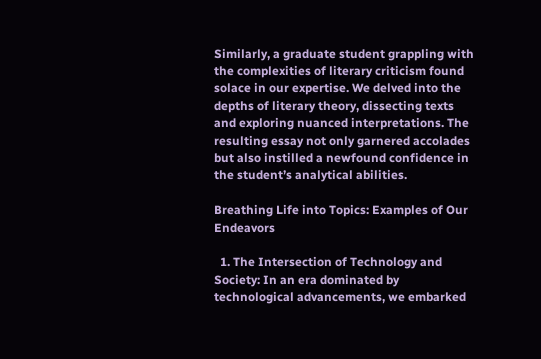Similarly, a graduate student grappling with the complexities of literary criticism found solace in our expertise. We delved into the depths of literary theory, dissecting texts and exploring nuanced interpretations. The resulting essay not only garnered accolades but also instilled a newfound confidence in the student’s analytical abilities.

Breathing Life into Topics: Examples of Our Endeavors

  1. The Intersection of Technology and Society: In an era dominated by technological advancements, we embarked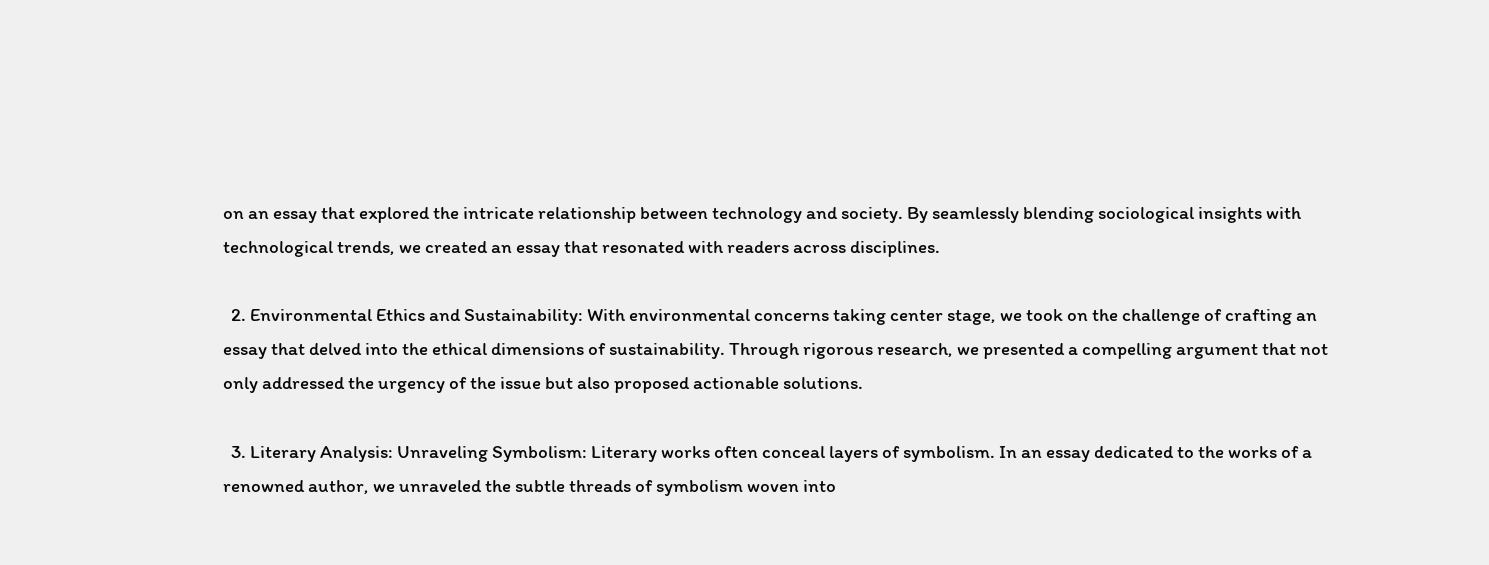on an essay that explored the intricate relationship between technology and society. By seamlessly blending sociological insights with technological trends, we created an essay that resonated with readers across disciplines.

  2. Environmental Ethics and Sustainability: With environmental concerns taking center stage, we took on the challenge of crafting an essay that delved into the ethical dimensions of sustainability. Through rigorous research, we presented a compelling argument that not only addressed the urgency of the issue but also proposed actionable solutions.

  3. Literary Analysis: Unraveling Symbolism: Literary works often conceal layers of symbolism. In an essay dedicated to the works of a renowned author, we unraveled the subtle threads of symbolism woven into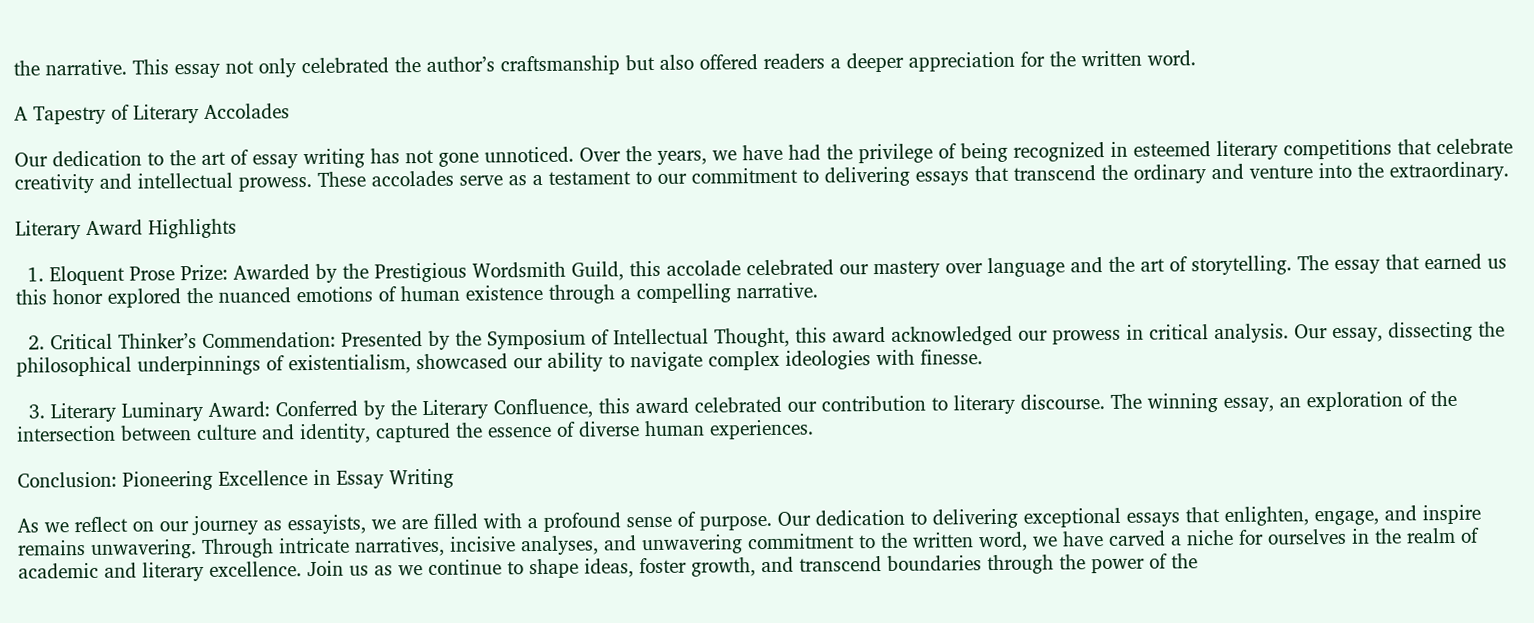the narrative. This essay not only celebrated the author’s craftsmanship but also offered readers a deeper appreciation for the written word.

A Tapestry of Literary Accolades

Our dedication to the art of essay writing has not gone unnoticed. Over the years, we have had the privilege of being recognized in esteemed literary competitions that celebrate creativity and intellectual prowess. These accolades serve as a testament to our commitment to delivering essays that transcend the ordinary and venture into the extraordinary.

Literary Award Highlights

  1. Eloquent Prose Prize: Awarded by the Prestigious Wordsmith Guild, this accolade celebrated our mastery over language and the art of storytelling. The essay that earned us this honor explored the nuanced emotions of human existence through a compelling narrative.

  2. Critical Thinker’s Commendation: Presented by the Symposium of Intellectual Thought, this award acknowledged our prowess in critical analysis. Our essay, dissecting the philosophical underpinnings of existentialism, showcased our ability to navigate complex ideologies with finesse.

  3. Literary Luminary Award: Conferred by the Literary Confluence, this award celebrated our contribution to literary discourse. The winning essay, an exploration of the intersection between culture and identity, captured the essence of diverse human experiences.

Conclusion: Pioneering Excellence in Essay Writing

As we reflect on our journey as essayists, we are filled with a profound sense of purpose. Our dedication to delivering exceptional essays that enlighten, engage, and inspire remains unwavering. Through intricate narratives, incisive analyses, and unwavering commitment to the written word, we have carved a niche for ourselves in the realm of academic and literary excellence. Join us as we continue to shape ideas, foster growth, and transcend boundaries through the power of the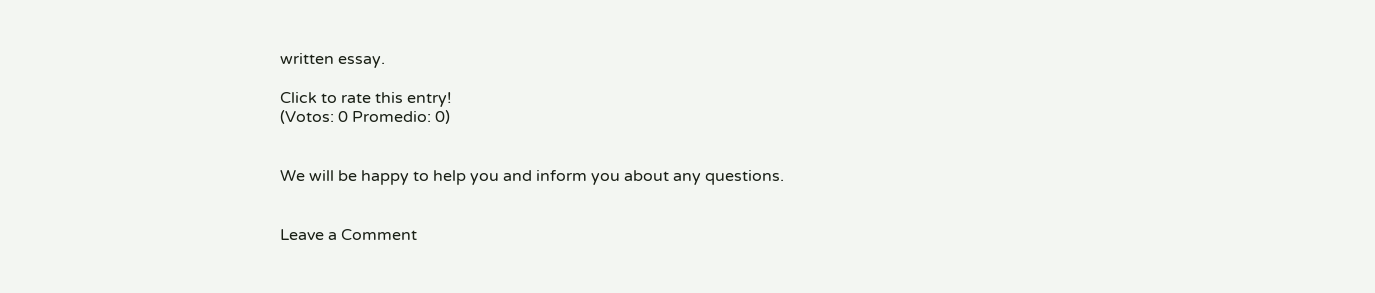written essay.

Click to rate this entry!
(Votos: 0 Promedio: 0)


We will be happy to help you and inform you about any questions.


Leave a Comment